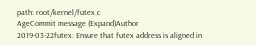path: root/kernel/futex.c
AgeCommit message (Expand)Author
2019-03-22futex: Ensure that futex address is aligned in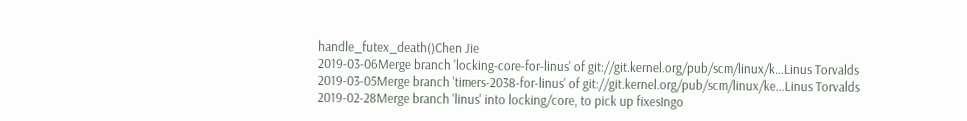handle_futex_death()Chen Jie
2019-03-06Merge branch 'locking-core-for-linus' of git://git.kernel.org/pub/scm/linux/k...Linus Torvalds
2019-03-05Merge branch 'timers-2038-for-linus' of git://git.kernel.org/pub/scm/linux/ke...Linus Torvalds
2019-02-28Merge branch 'linus' into locking/core, to pick up fixesIngo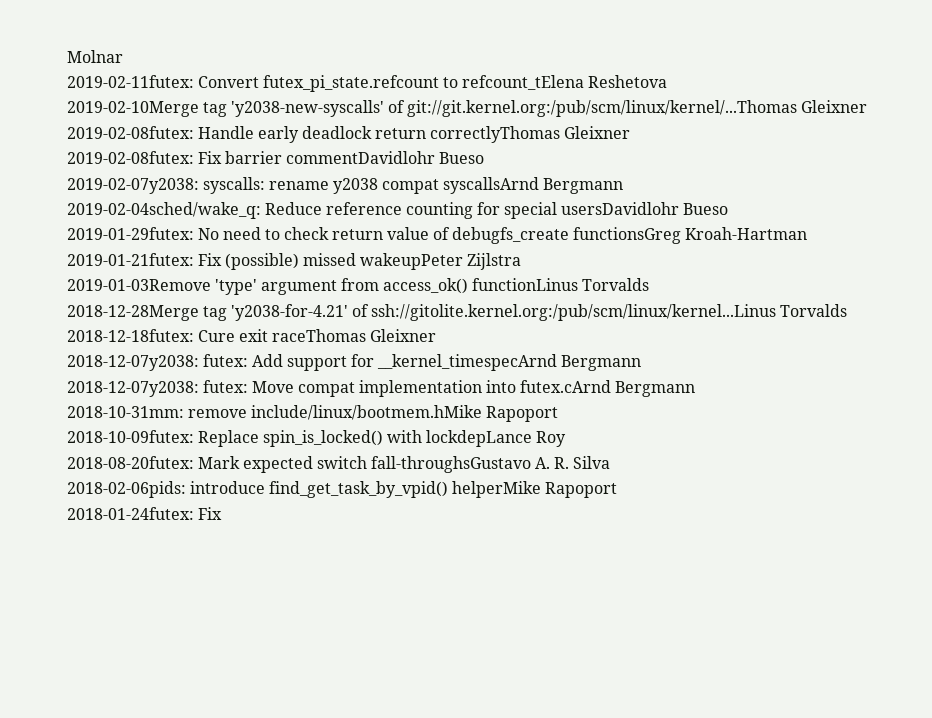Molnar
2019-02-11futex: Convert futex_pi_state.refcount to refcount_tElena Reshetova
2019-02-10Merge tag 'y2038-new-syscalls' of git://git.kernel.org:/pub/scm/linux/kernel/...Thomas Gleixner
2019-02-08futex: Handle early deadlock return correctlyThomas Gleixner
2019-02-08futex: Fix barrier commentDavidlohr Bueso
2019-02-07y2038: syscalls: rename y2038 compat syscallsArnd Bergmann
2019-02-04sched/wake_q: Reduce reference counting for special usersDavidlohr Bueso
2019-01-29futex: No need to check return value of debugfs_create functionsGreg Kroah-Hartman
2019-01-21futex: Fix (possible) missed wakeupPeter Zijlstra
2019-01-03Remove 'type' argument from access_ok() functionLinus Torvalds
2018-12-28Merge tag 'y2038-for-4.21' of ssh://gitolite.kernel.org:/pub/scm/linux/kernel...Linus Torvalds
2018-12-18futex: Cure exit raceThomas Gleixner
2018-12-07y2038: futex: Add support for __kernel_timespecArnd Bergmann
2018-12-07y2038: futex: Move compat implementation into futex.cArnd Bergmann
2018-10-31mm: remove include/linux/bootmem.hMike Rapoport
2018-10-09futex: Replace spin_is_locked() with lockdepLance Roy
2018-08-20futex: Mark expected switch fall-throughsGustavo A. R. Silva
2018-02-06pids: introduce find_get_task_by_vpid() helperMike Rapoport
2018-01-24futex: Fix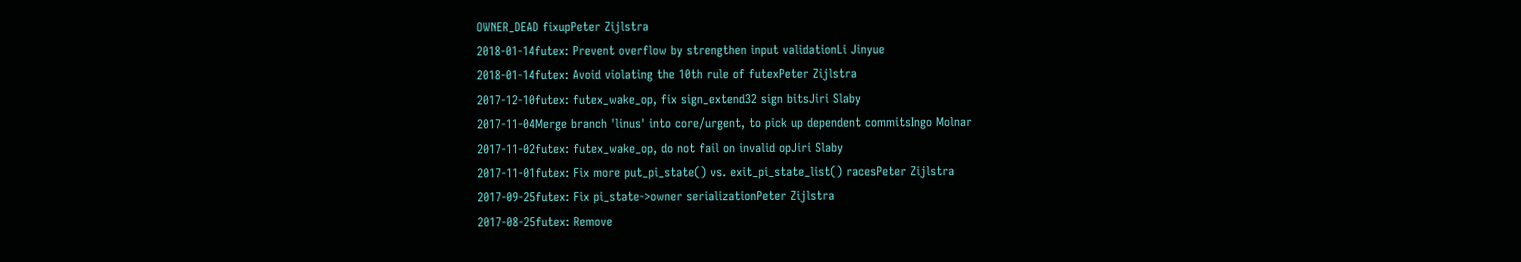OWNER_DEAD fixupPeter Zijlstra
2018-01-14futex: Prevent overflow by strengthen input validationLi Jinyue
2018-01-14futex: Avoid violating the 10th rule of futexPeter Zijlstra
2017-12-10futex: futex_wake_op, fix sign_extend32 sign bitsJiri Slaby
2017-11-04Merge branch 'linus' into core/urgent, to pick up dependent commitsIngo Molnar
2017-11-02futex: futex_wake_op, do not fail on invalid opJiri Slaby
2017-11-01futex: Fix more put_pi_state() vs. exit_pi_state_list() racesPeter Zijlstra
2017-09-25futex: Fix pi_state->owner serializationPeter Zijlstra
2017-08-25futex: Remove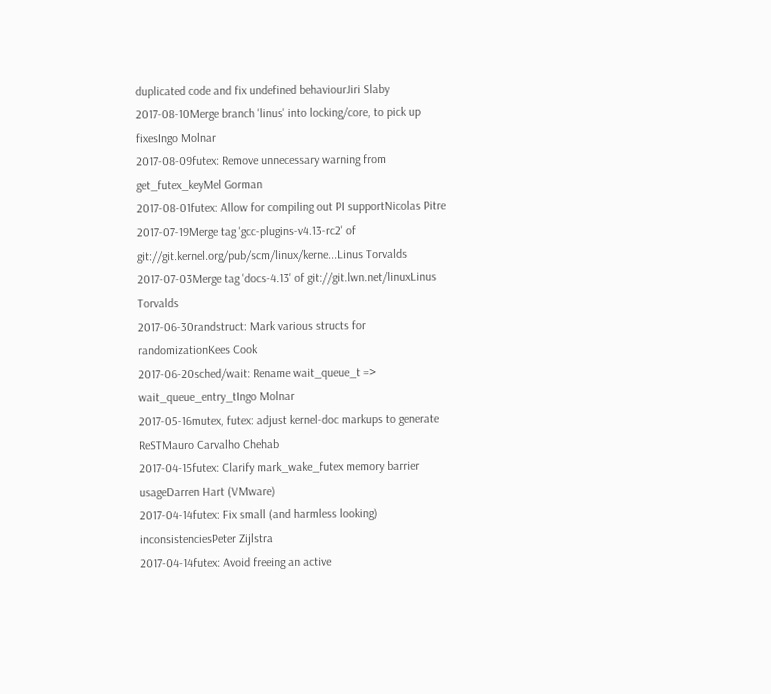duplicated code and fix undefined behaviourJiri Slaby
2017-08-10Merge branch 'linus' into locking/core, to pick up fixesIngo Molnar
2017-08-09futex: Remove unnecessary warning from get_futex_keyMel Gorman
2017-08-01futex: Allow for compiling out PI supportNicolas Pitre
2017-07-19Merge tag 'gcc-plugins-v4.13-rc2' of git://git.kernel.org/pub/scm/linux/kerne...Linus Torvalds
2017-07-03Merge tag 'docs-4.13' of git://git.lwn.net/linuxLinus Torvalds
2017-06-30randstruct: Mark various structs for randomizationKees Cook
2017-06-20sched/wait: Rename wait_queue_t => wait_queue_entry_tIngo Molnar
2017-05-16mutex, futex: adjust kernel-doc markups to generate ReSTMauro Carvalho Chehab
2017-04-15futex: Clarify mark_wake_futex memory barrier usageDarren Hart (VMware)
2017-04-14futex: Fix small (and harmless looking) inconsistenciesPeter Zijlstra
2017-04-14futex: Avoid freeing an active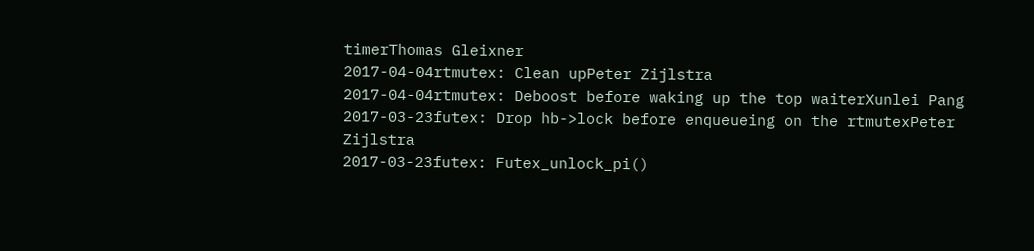timerThomas Gleixner
2017-04-04rtmutex: Clean upPeter Zijlstra
2017-04-04rtmutex: Deboost before waking up the top waiterXunlei Pang
2017-03-23futex: Drop hb->lock before enqueueing on the rtmutexPeter Zijlstra
2017-03-23futex: Futex_unlock_pi()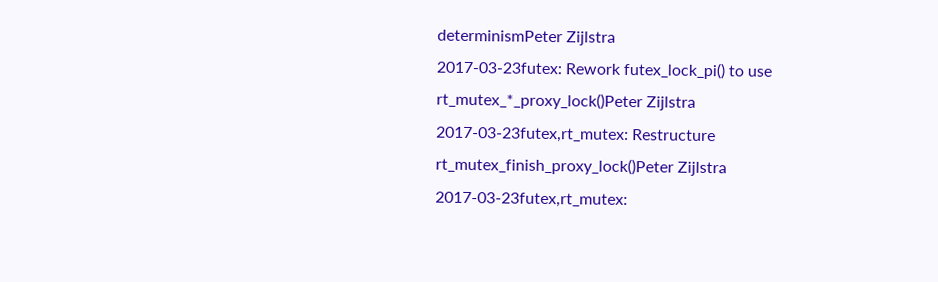determinismPeter Zijlstra
2017-03-23futex: Rework futex_lock_pi() to use rt_mutex_*_proxy_lock()Peter Zijlstra
2017-03-23futex,rt_mutex: Restructure rt_mutex_finish_proxy_lock()Peter Zijlstra
2017-03-23futex,rt_mutex: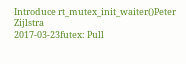Introduce rt_mutex_init_waiter()Peter Zijlstra
2017-03-23futex: Pull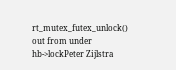rt_mutex_futex_unlock() out from under hb->lockPeter Zijlstra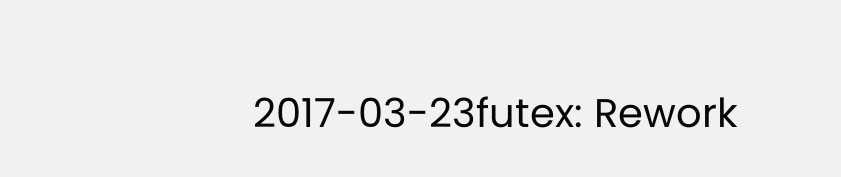2017-03-23futex: Rework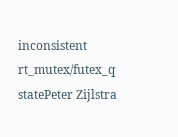inconsistent rt_mutex/futex_q statePeter Zijlstra